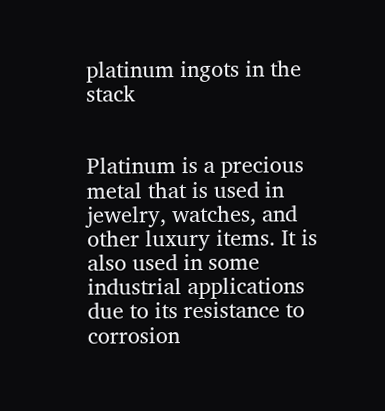platinum ingots in the stack


Platinum is a precious metal that is used in jewelry, watches, and other luxury items. It is also used in some industrial applications due to its resistance to corrosion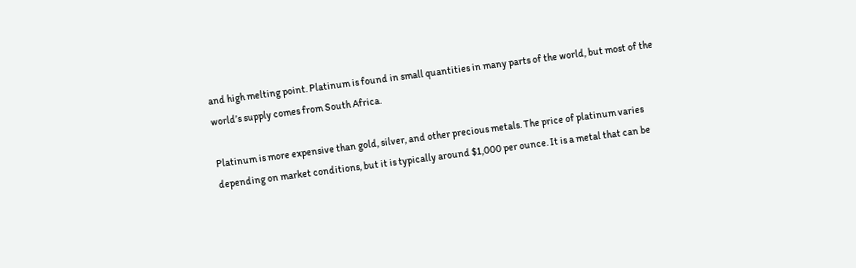and high melting point. Platinum is found in small quantities in many parts of the world, but most of the world’s supply comes from South Africa.

Platinum is more expensive than gold, silver, and other precious metals. The price of platinum varies depending on market conditions, but it is typically around $1,000 per ounce. It is a metal that can be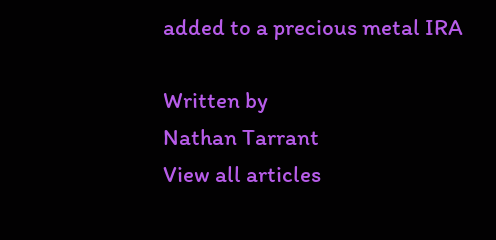added to a precious metal IRA

Written by
Nathan Tarrant
View all articles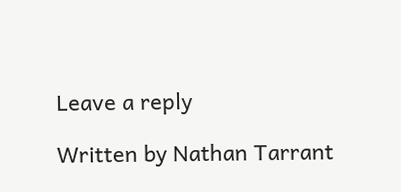Leave a reply

Written by Nathan Tarrant